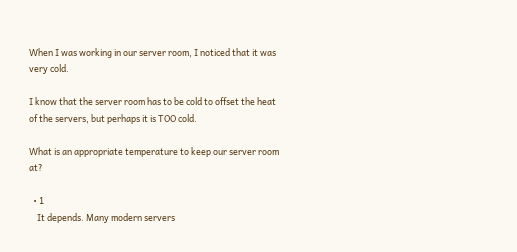When I was working in our server room, I noticed that it was very cold.

I know that the server room has to be cold to offset the heat of the servers, but perhaps it is TOO cold.

What is an appropriate temperature to keep our server room at?

  • 1
    It depends. Many modern servers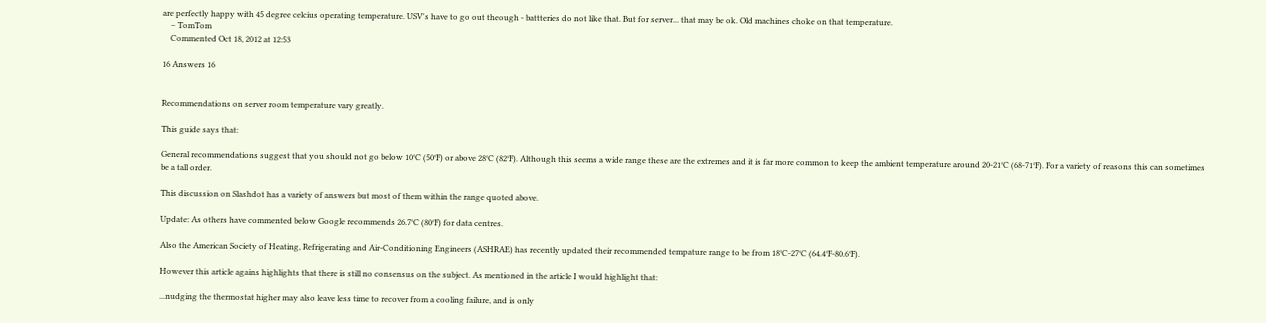are perfectly happy with 45 degree celcius operating temperature. USV's have to go out theough - battteries do not like that. But for server... that may be ok. Old machines choke on that temperature.
    – TomTom
    Commented Oct 18, 2012 at 12:53

16 Answers 16


Recommendations on server room temperature vary greatly.

This guide says that:

General recommendations suggest that you should not go below 10°C (50°F) or above 28°C (82°F). Although this seems a wide range these are the extremes and it is far more common to keep the ambient temperature around 20-21°C (68-71°F). For a variety of reasons this can sometimes be a tall order.

This discussion on Slashdot has a variety of answers but most of them within the range quoted above.

Update: As others have commented below Google recommends 26.7°C (80°F) for data centres.

Also the American Society of Heating, Refrigerating and Air-Conditioning Engineers (ASHRAE) has recently updated their recommended tempature range to be from 18°C-27°C (64.4°F-80.6°F).

However this article agains highlights that there is still no consensus on the subject. As mentioned in the article I would highlight that:

...nudging the thermostat higher may also leave less time to recover from a cooling failure, and is only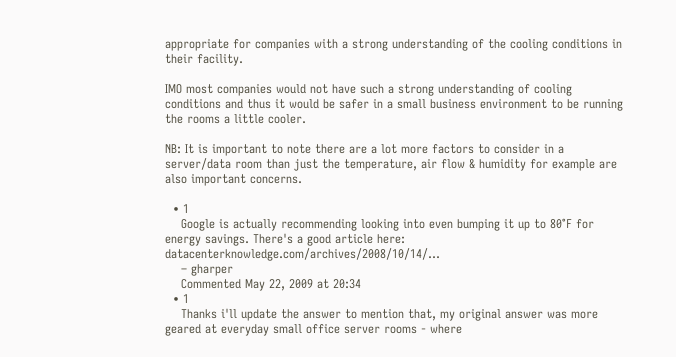appropriate for companies with a strong understanding of the cooling conditions in their facility.

IMO most companies would not have such a strong understanding of cooling conditions and thus it would be safer in a small business environment to be running the rooms a little cooler.

NB: It is important to note there are a lot more factors to consider in a server/data room than just the temperature, air flow & humidity for example are also important concerns.

  • 1
    Google is actually recommending looking into even bumping it up to 80°F for energy savings. There's a good article here: datacenterknowledge.com/archives/2008/10/14/…
    – gharper
    Commented May 22, 2009 at 20:34
  • 1
    Thanks i'll update the answer to mention that, my original answer was more geared at everyday small office server rooms - where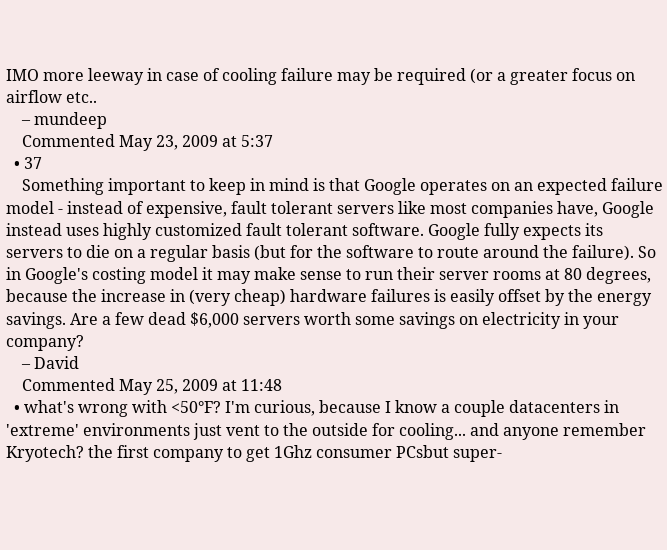IMO more leeway in case of cooling failure may be required (or a greater focus on airflow etc..
    – mundeep
    Commented May 23, 2009 at 5:37
  • 37
    Something important to keep in mind is that Google operates on an expected failure model - instead of expensive, fault tolerant servers like most companies have, Google instead uses highly customized fault tolerant software. Google fully expects its servers to die on a regular basis (but for the software to route around the failure). So in Google's costing model it may make sense to run their server rooms at 80 degrees, because the increase in (very cheap) hardware failures is easily offset by the energy savings. Are a few dead $6,000 servers worth some savings on electricity in your company?
    – David
    Commented May 25, 2009 at 11:48
  • what's wrong with <50°F? I'm curious, because I know a couple datacenters in 'extreme' environments just vent to the outside for cooling... and anyone remember Kryotech? the first company to get 1Ghz consumer PCsbut super-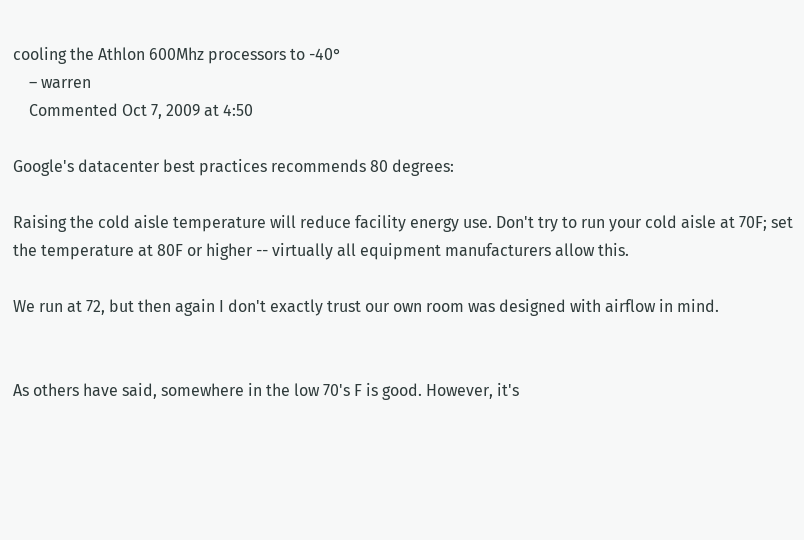cooling the Athlon 600Mhz processors to -40°
    – warren
    Commented Oct 7, 2009 at 4:50

Google's datacenter best practices recommends 80 degrees:

Raising the cold aisle temperature will reduce facility energy use. Don't try to run your cold aisle at 70F; set the temperature at 80F or higher -- virtually all equipment manufacturers allow this.

We run at 72, but then again I don't exactly trust our own room was designed with airflow in mind.


As others have said, somewhere in the low 70's F is good. However, it's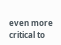even more critical to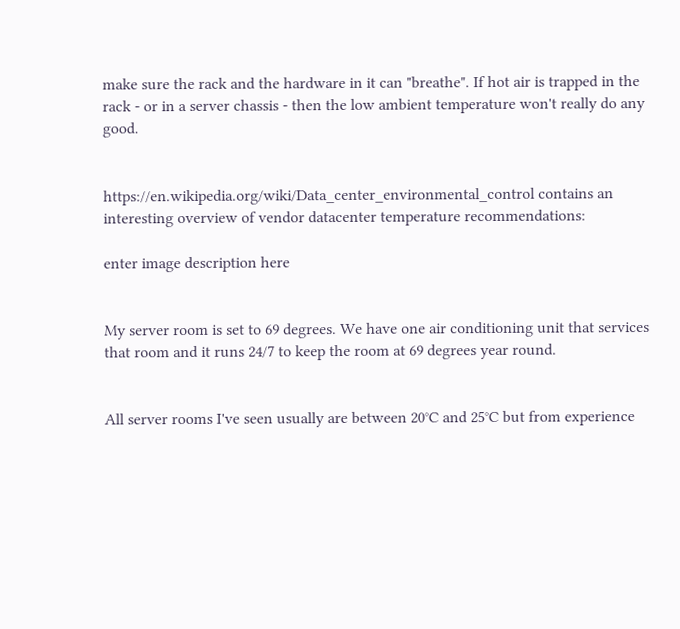make sure the rack and the hardware in it can "breathe". If hot air is trapped in the rack - or in a server chassis - then the low ambient temperature won't really do any good.


https://en.wikipedia.org/wiki/Data_center_environmental_control contains an interesting overview of vendor datacenter temperature recommendations:

enter image description here


My server room is set to 69 degrees. We have one air conditioning unit that services that room and it runs 24/7 to keep the room at 69 degrees year round.


All server rooms I've seen usually are between 20°C and 25°C but from experience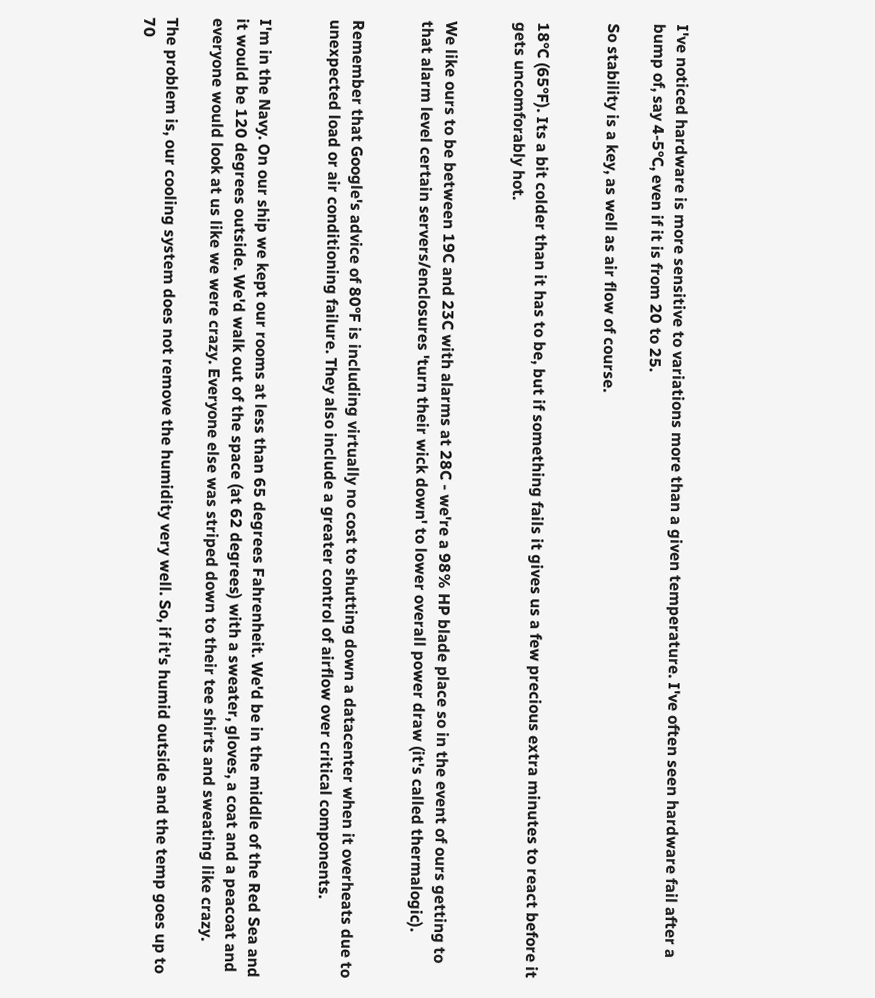I've noticed hardware is more sensitive to variations more than a given temperature. I've often seen hardware fail after a bump of, say 4-5°C, even if it is from 20 to 25.

So stability is a key, as well as air flow of course.


18°C (65°F). Its a bit colder than it has to be, but if something fails it gives us a few precious extra minutes to react before it gets uncomforably hot.


We like ours to be between 19C and 23C with alarms at 28C - we're a 98% HP blade place so in the event of ours getting to that alarm level certain servers/enclosures 'turn their wick down' to lower overall power draw (it's called thermalogic).


Remember that Google's advice of 80°F is including virtually no cost to shutting down a datacenter when it overheats due to unexpected load or air conditioning failure. They also include a greater control of airflow over critical components.


I'm in the Navy. On our ship we kept our rooms at less than 65 degrees Fahrenheit. We'd be in the middle of the Red Sea and it would be 120 degrees outside. We'd walk out of the space (at 62 degrees) with a sweater, gloves, a coat and a peacoat and everyone would look at us like we were crazy. Everyone else was striped down to their tee shirts and sweating like crazy.

The problem is, our cooling system does not remove the humidity very well. So, if it's humid outside and the temp goes up to 70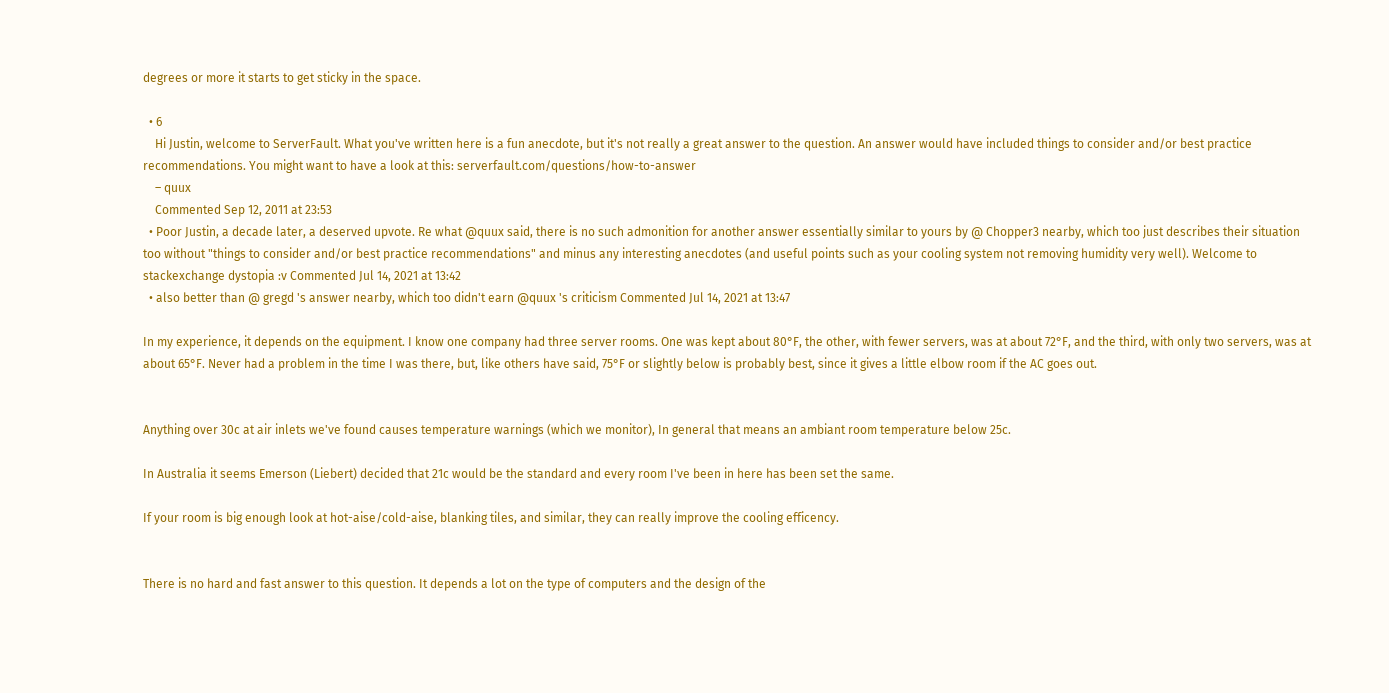degrees or more it starts to get sticky in the space.

  • 6
    Hi Justin, welcome to ServerFault. What you've written here is a fun anecdote, but it's not really a great answer to the question. An answer would have included things to consider and/or best practice recommendations. You might want to have a look at this: serverfault.com/questions/how-to-answer
    – quux
    Commented Sep 12, 2011 at 23:53
  • Poor Justin, a decade later, a deserved upvote. Re what @quux said, there is no such admonition for another answer essentially similar to yours by @ Chopper3 nearby, which too just describes their situation too without "things to consider and/or best practice recommendations" and minus any interesting anecdotes (and useful points such as your cooling system not removing humidity very well). Welcome to stackexchange dystopia :v Commented Jul 14, 2021 at 13:42
  • also better than @ gregd 's answer nearby, which too didn't earn @quux 's criticism Commented Jul 14, 2021 at 13:47

In my experience, it depends on the equipment. I know one company had three server rooms. One was kept about 80°F, the other, with fewer servers, was at about 72°F, and the third, with only two servers, was at about 65°F. Never had a problem in the time I was there, but, like others have said, 75°F or slightly below is probably best, since it gives a little elbow room if the AC goes out.


Anything over 30c at air inlets we've found causes temperature warnings (which we monitor), In general that means an ambiant room temperature below 25c.

In Australia it seems Emerson (Liebert) decided that 21c would be the standard and every room I've been in here has been set the same.

If your room is big enough look at hot-aise/cold-aise, blanking tiles, and similar, they can really improve the cooling efficency.


There is no hard and fast answer to this question. It depends a lot on the type of computers and the design of the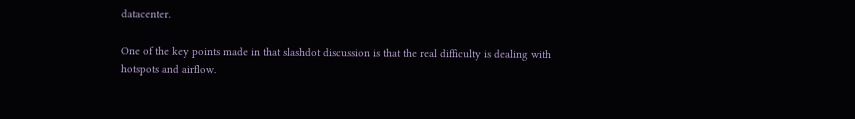datacenter.

One of the key points made in that slashdot discussion is that the real difficulty is dealing with hotspots and airflow.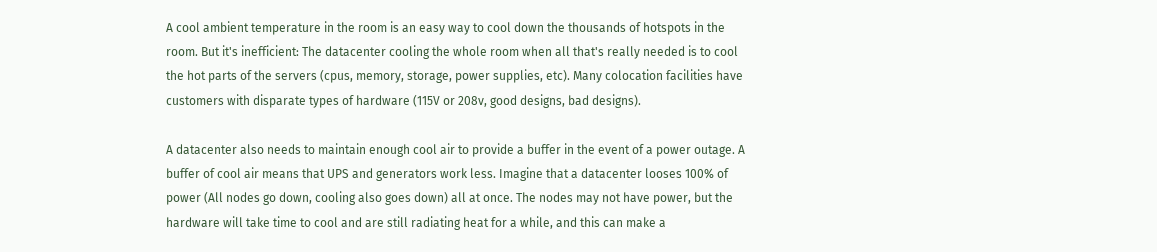A cool ambient temperature in the room is an easy way to cool down the thousands of hotspots in the room. But it's inefficient: The datacenter cooling the whole room when all that's really needed is to cool the hot parts of the servers (cpus, memory, storage, power supplies, etc). Many colocation facilities have customers with disparate types of hardware (115V or 208v, good designs, bad designs).

A datacenter also needs to maintain enough cool air to provide a buffer in the event of a power outage. A buffer of cool air means that UPS and generators work less. Imagine that a datacenter looses 100% of power (All nodes go down, cooling also goes down) all at once. The nodes may not have power, but the hardware will take time to cool and are still radiating heat for a while, and this can make a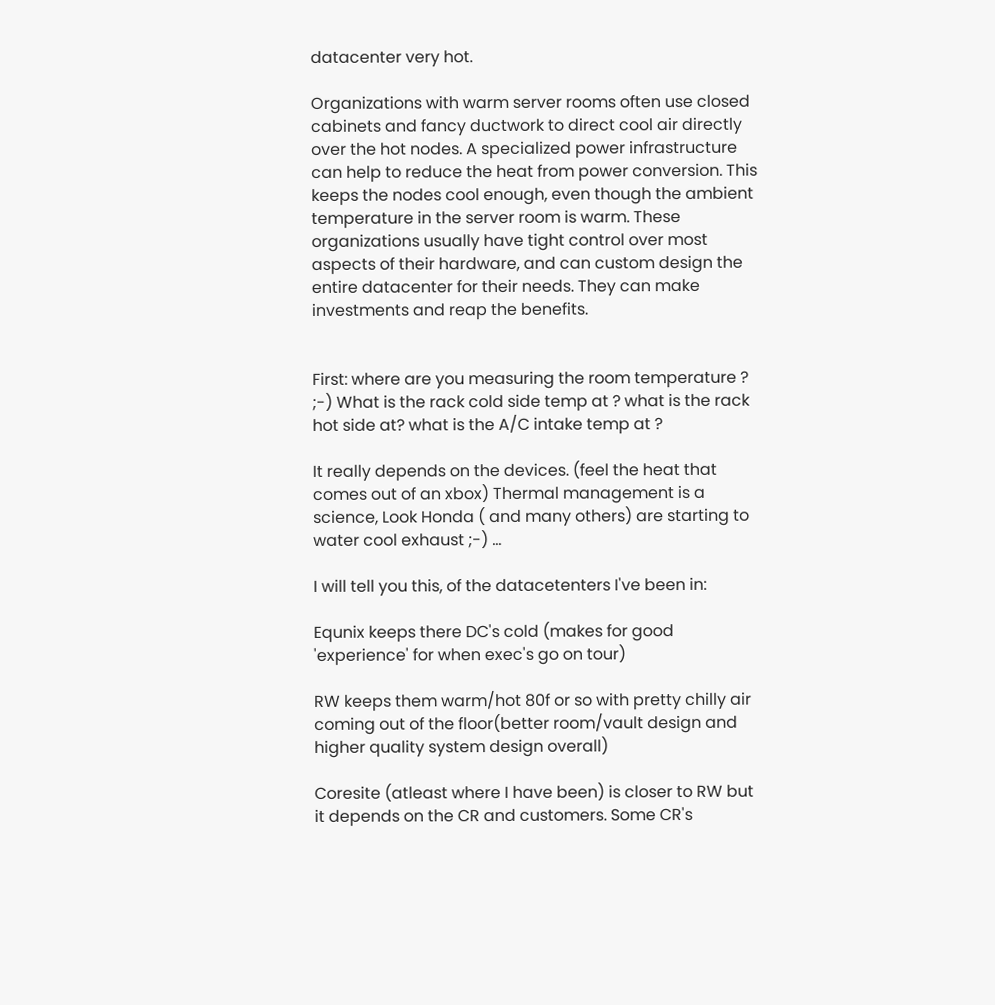datacenter very hot.

Organizations with warm server rooms often use closed cabinets and fancy ductwork to direct cool air directly over the hot nodes. A specialized power infrastructure can help to reduce the heat from power conversion. This keeps the nodes cool enough, even though the ambient temperature in the server room is warm. These organizations usually have tight control over most aspects of their hardware, and can custom design the entire datacenter for their needs. They can make investments and reap the benefits.


First: where are you measuring the room temperature ? ;-) What is the rack cold side temp at ? what is the rack hot side at? what is the A/C intake temp at ?

It really depends on the devices. (feel the heat that comes out of an xbox) Thermal management is a science, Look Honda ( and many others) are starting to water cool exhaust ;-) ...

I will tell you this, of the datacetenters I've been in:

Equnix keeps there DC's cold (makes for good 'experience' for when exec's go on tour)

RW keeps them warm/hot 80f or so with pretty chilly air coming out of the floor(better room/vault design and higher quality system design overall)

Coresite (atleast where I have been) is closer to RW but it depends on the CR and customers. Some CR's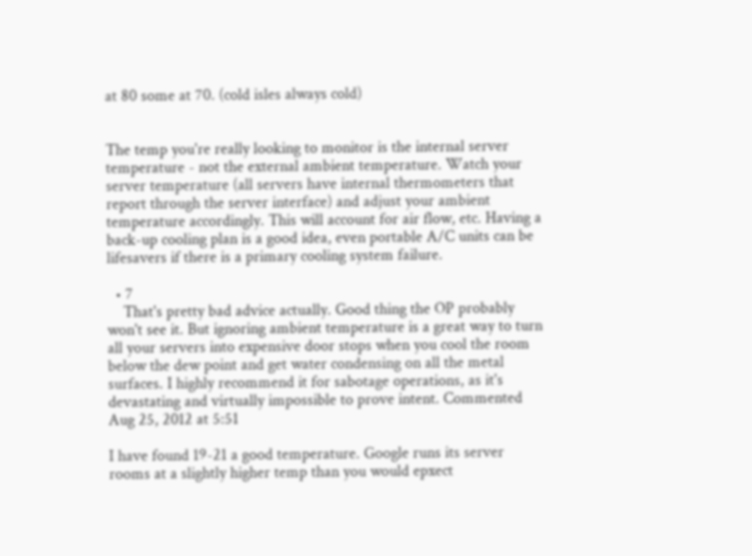at 80 some at 70. (cold isles always cold)


The temp you're really looking to monitor is the internal server temperature - not the external ambient temperature. Watch your server temperature (all servers have internal thermometers that report through the server interface) and adjust your ambient temperature accordingly. This will account for air flow, etc. Having a back-up cooling plan is a good idea, even portable A/C units can be lifesavers if there is a primary cooling system failure.

  • 7
    That's pretty bad advice actually. Good thing the OP probably won't see it. But ignoring ambient temperature is a great way to turn all your servers into expensive door stops when you cool the room below the dew point and get water condensing on all the metal surfaces. I highly recommend it for sabotage operations, as it's devastating and virtually impossible to prove intent. Commented Aug 25, 2012 at 5:51

I have found 19-21 a good temperature. Google runs its server rooms at a slightly higher temp than you would epxect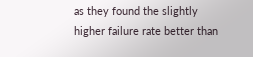as they found the slightly higher failure rate better than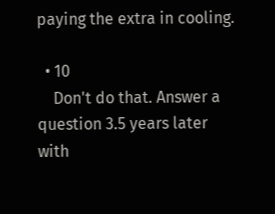paying the extra in cooling.

  • 10
    Don't do that. Answer a question 3.5 years later with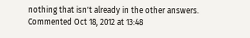nothing that isn't already in the other answers. Commented Oct 18, 2012 at 13:48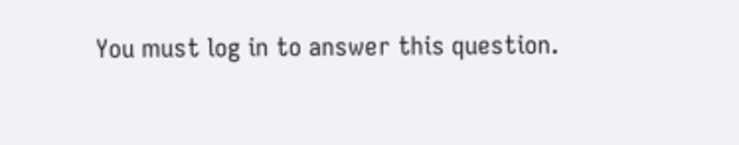You must log in to answer this question.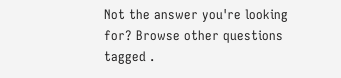Not the answer you're looking for? Browse other questions tagged .